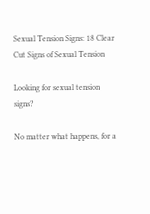Sexual Tension Signs: 18 Clear Cut Signs of Sexual Tension

Looking for sexual tension signs?

No matter what happens, for a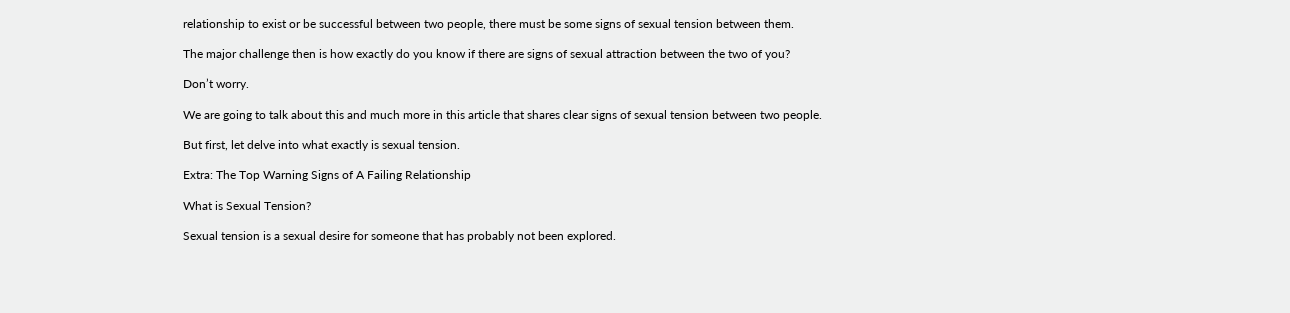relationship to exist or be successful between two people, there must be some signs of sexual tension between them.

The major challenge then is how exactly do you know if there are signs of sexual attraction between the two of you?

Don’t worry.

We are going to talk about this and much more in this article that shares clear signs of sexual tension between two people.

But first, let delve into what exactly is sexual tension.

Extra: The Top Warning Signs of A Failing Relationship

What is Sexual Tension?

Sexual tension is a sexual desire for someone that has probably not been explored.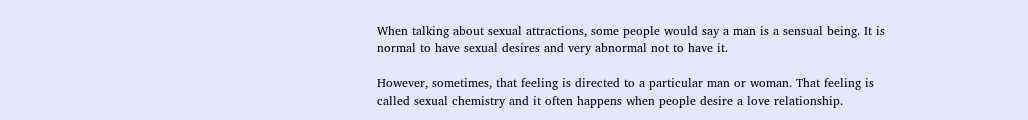When talking about sexual attractions, some people would say a man is a sensual being. It is normal to have sexual desires and very abnormal not to have it.

However, sometimes, that feeling is directed to a particular man or woman. That feeling is called sexual chemistry and it often happens when people desire a love relationship.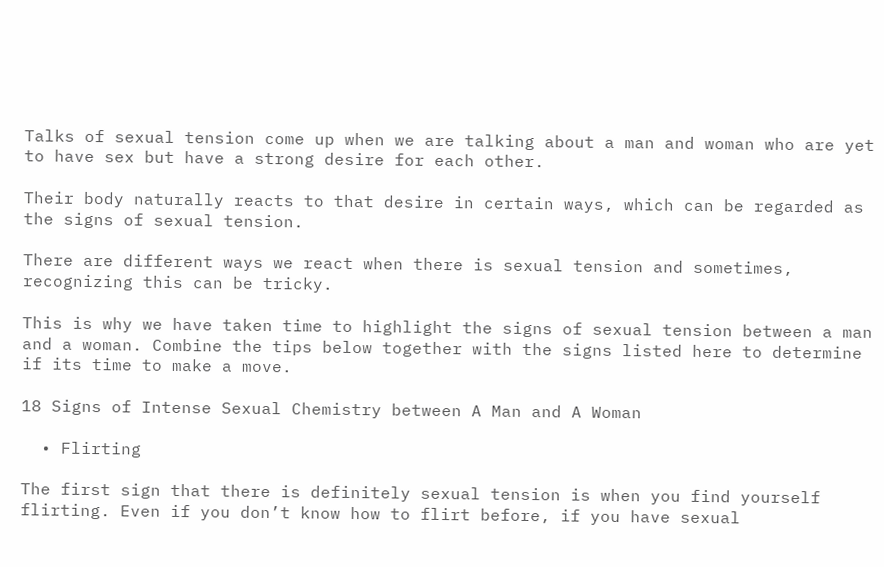Talks of sexual tension come up when we are talking about a man and woman who are yet to have sex but have a strong desire for each other.

Their body naturally reacts to that desire in certain ways, which can be regarded as the signs of sexual tension.

There are different ways we react when there is sexual tension and sometimes, recognizing this can be tricky.

This is why we have taken time to highlight the signs of sexual tension between a man and a woman. Combine the tips below together with the signs listed here to determine if its time to make a move.

18 Signs of Intense Sexual Chemistry between A Man and A Woman

  • Flirting

The first sign that there is definitely sexual tension is when you find yourself flirting. Even if you don’t know how to flirt before, if you have sexual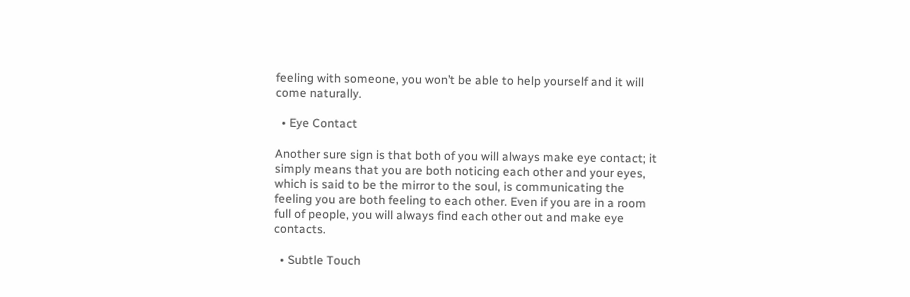feeling with someone, you won’t be able to help yourself and it will come naturally.

  • Eye Contact

Another sure sign is that both of you will always make eye contact; it simply means that you are both noticing each other and your eyes, which is said to be the mirror to the soul, is communicating the feeling you are both feeling to each other. Even if you are in a room full of people, you will always find each other out and make eye contacts.

  • Subtle Touch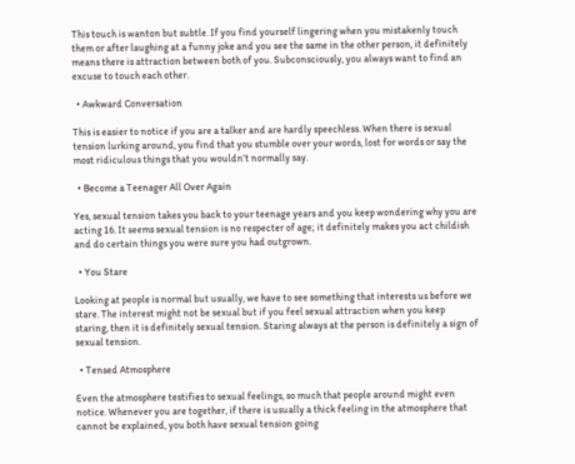This touch is wanton but subtle. If you find yourself lingering when you mistakenly touch them or after laughing at a funny joke and you see the same in the other person, it definitely means there is attraction between both of you. Subconsciously, you always want to find an excuse to touch each other.

  • Awkward Conversation

This is easier to notice if you are a talker and are hardly speechless. When there is sexual tension lurking around, you find that you stumble over your words, lost for words or say the most ridiculous things that you wouldn’t normally say.

  • Become a Teenager All Over Again

Yes, sexual tension takes you back to your teenage years and you keep wondering why you are acting 16. It seems sexual tension is no respecter of age; it definitely makes you act childish and do certain things you were sure you had outgrown.

  • You Stare

Looking at people is normal but usually, we have to see something that interests us before we stare. The interest might not be sexual but if you feel sexual attraction when you keep staring, then it is definitely sexual tension. Staring always at the person is definitely a sign of sexual tension.

  • Tensed Atmosphere

Even the atmosphere testifies to sexual feelings, so much that people around might even notice. Whenever you are together, if there is usually a thick feeling in the atmosphere that cannot be explained, you both have sexual tension going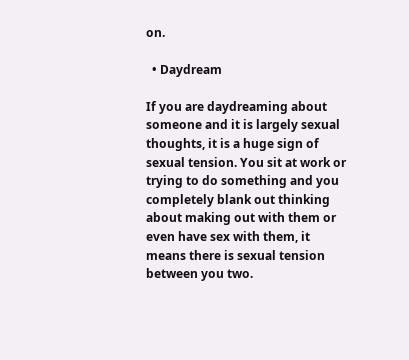on.

  • Daydream

If you are daydreaming about someone and it is largely sexual thoughts, it is a huge sign of sexual tension. You sit at work or trying to do something and you completely blank out thinking about making out with them or even have sex with them, it means there is sexual tension between you two.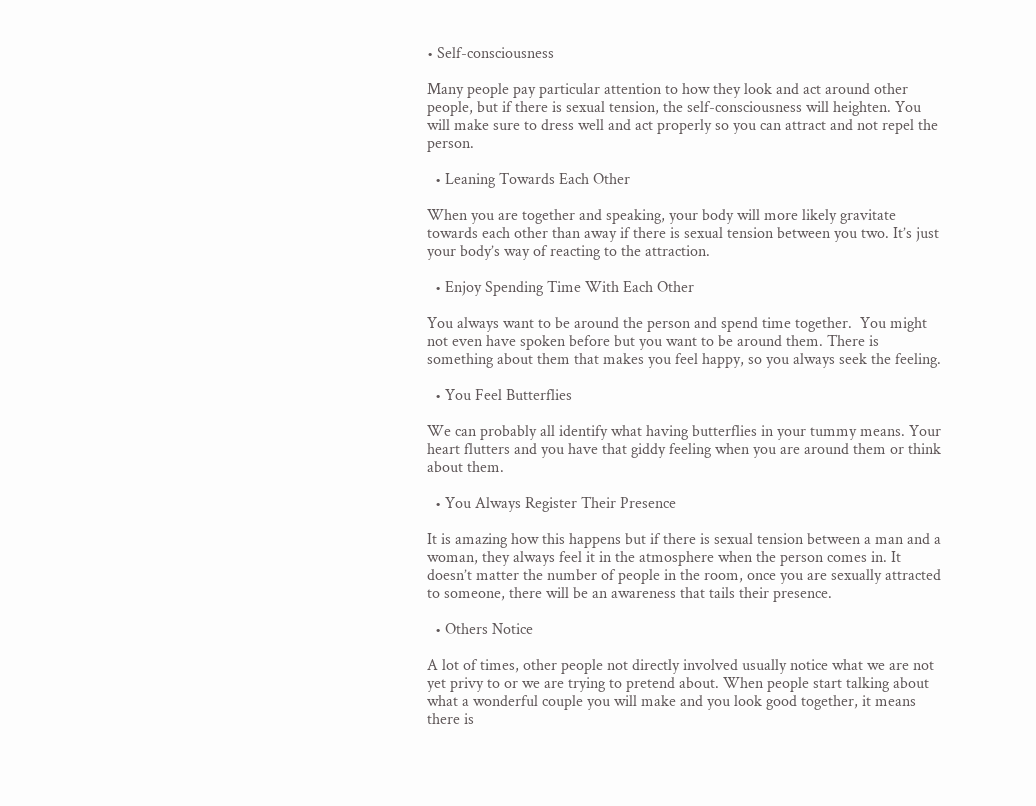• Self-consciousness

Many people pay particular attention to how they look and act around other people, but if there is sexual tension, the self-consciousness will heighten. You will make sure to dress well and act properly so you can attract and not repel the person.

  • Leaning Towards Each Other

When you are together and speaking, your body will more likely gravitate towards each other than away if there is sexual tension between you two. It’s just your body’s way of reacting to the attraction.

  • Enjoy Spending Time With Each Other

You always want to be around the person and spend time together.  You might not even have spoken before but you want to be around them. There is something about them that makes you feel happy, so you always seek the feeling.

  • You Feel Butterflies

We can probably all identify what having butterflies in your tummy means. Your heart flutters and you have that giddy feeling when you are around them or think about them.

  • You Always Register Their Presence

It is amazing how this happens but if there is sexual tension between a man and a woman, they always feel it in the atmosphere when the person comes in. It doesn’t matter the number of people in the room, once you are sexually attracted to someone, there will be an awareness that tails their presence.

  • Others Notice

A lot of times, other people not directly involved usually notice what we are not yet privy to or we are trying to pretend about. When people start talking about what a wonderful couple you will make and you look good together, it means there is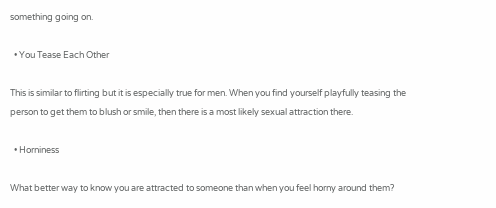something going on.

  • You Tease Each Other

This is similar to flirting but it is especially true for men. When you find yourself playfully teasing the person to get them to blush or smile, then there is a most likely sexual attraction there.

  • Horniness

What better way to know you are attracted to someone than when you feel horny around them?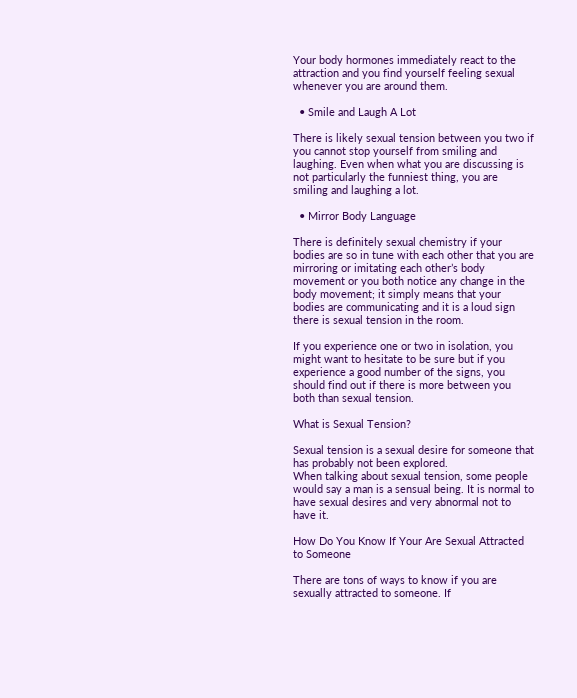Your body hormones immediately react to the attraction and you find yourself feeling sexual whenever you are around them.

  • Smile and Laugh A Lot

There is likely sexual tension between you two if you cannot stop yourself from smiling and laughing. Even when what you are discussing is not particularly the funniest thing, you are smiling and laughing a lot.

  • Mirror Body Language

There is definitely sexual chemistry if your bodies are so in tune with each other that you are mirroring or imitating each other’s body movement or you both notice any change in the body movement; it simply means that your bodies are communicating and it is a loud sign there is sexual tension in the room.

If you experience one or two in isolation, you might want to hesitate to be sure but if you experience a good number of the signs, you should find out if there is more between you both than sexual tension.

What is Sexual Tension?

Sexual tension is a sexual desire for someone that has probably not been explored.
When talking about sexual tension, some people would say a man is a sensual being. It is normal to have sexual desires and very abnormal not to have it.

How Do You Know If Your Are Sexual Attracted to Someone

There are tons of ways to know if you are sexually attracted to someone. If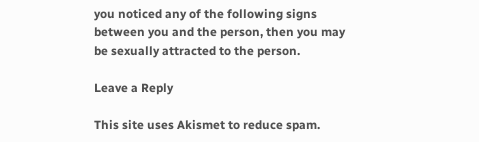you noticed any of the following signs between you and the person, then you may be sexually attracted to the person.

Leave a Reply

This site uses Akismet to reduce spam.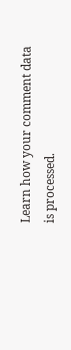Learn how your comment data is processed.